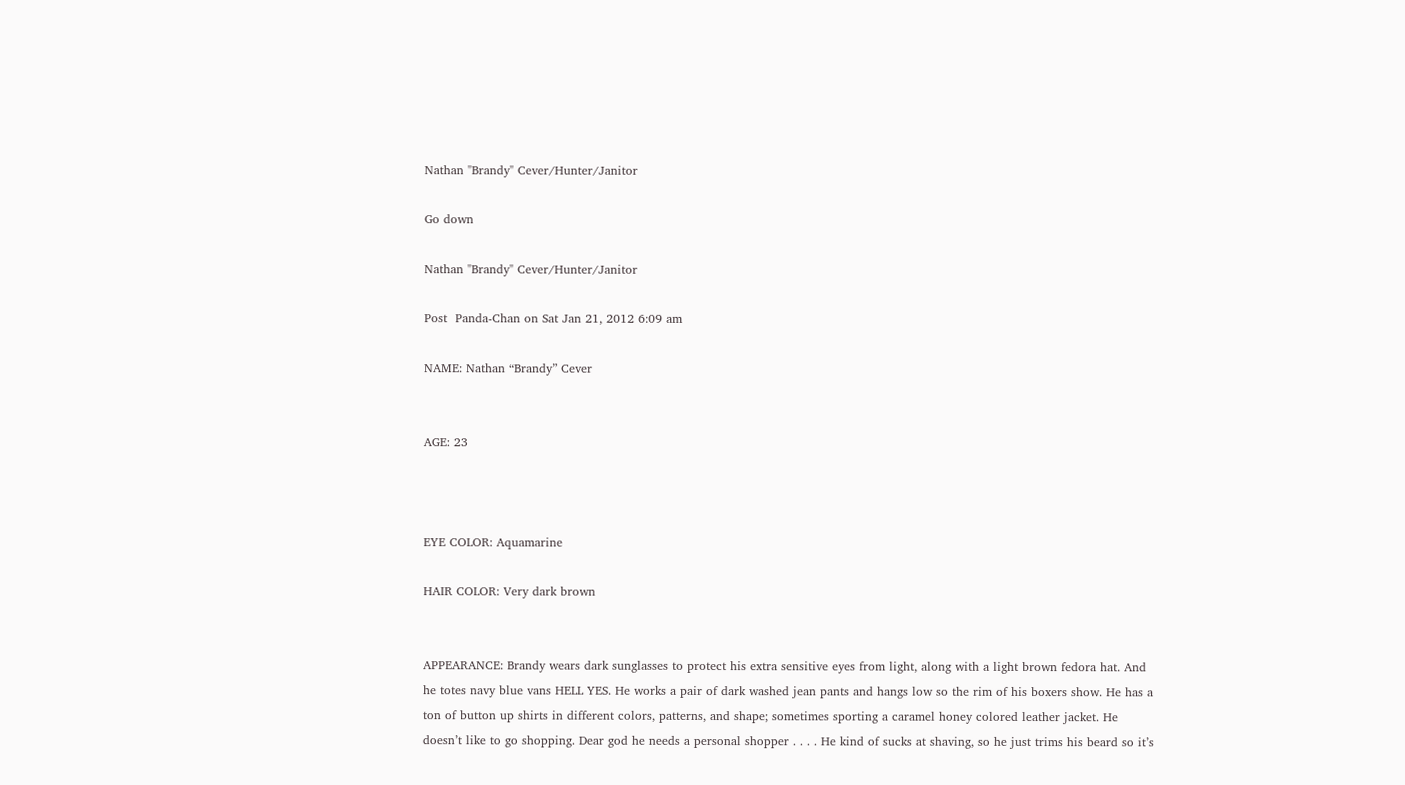Nathan "Brandy" Cever/Hunter/Janitor

Go down

Nathan "Brandy" Cever/Hunter/Janitor

Post  Panda-Chan on Sat Jan 21, 2012 6:09 am

NAME: Nathan “Brandy” Cever


AGE: 23



EYE COLOR: Aquamarine

HAIR COLOR: Very dark brown


APPEARANCE: Brandy wears dark sunglasses to protect his extra sensitive eyes from light, along with a light brown fedora hat. And he totes navy blue vans HELL YES. He works a pair of dark washed jean pants and hangs low so the rim of his boxers show. He has a ton of button up shirts in different colors, patterns, and shape; sometimes sporting a caramel honey colored leather jacket. He doesn’t like to go shopping. Dear god he needs a personal shopper . . . . He kind of sucks at shaving, so he just trims his beard so it’s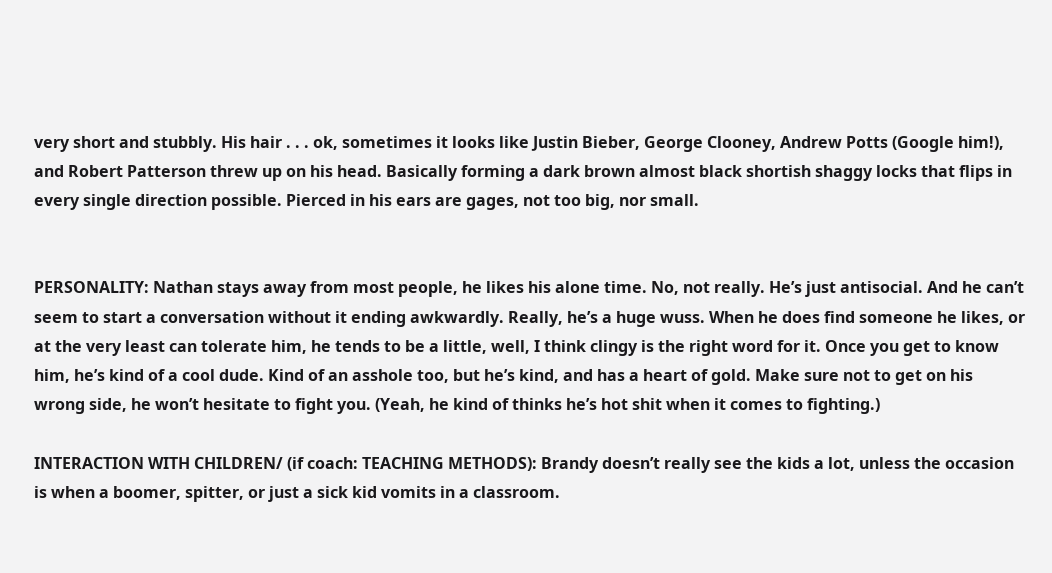very short and stubbly. His hair . . . ok, sometimes it looks like Justin Bieber, George Clooney, Andrew Potts (Google him!), and Robert Patterson threw up on his head. Basically forming a dark brown almost black shortish shaggy locks that flips in every single direction possible. Pierced in his ears are gages, not too big, nor small.


PERSONALITY: Nathan stays away from most people, he likes his alone time. No, not really. He’s just antisocial. And he can’t seem to start a conversation without it ending awkwardly. Really, he’s a huge wuss. When he does find someone he likes, or at the very least can tolerate him, he tends to be a little, well, I think clingy is the right word for it. Once you get to know him, he’s kind of a cool dude. Kind of an asshole too, but he’s kind, and has a heart of gold. Make sure not to get on his wrong side, he won’t hesitate to fight you. (Yeah, he kind of thinks he’s hot shit when it comes to fighting.)

INTERACTION WITH CHILDREN/ (if coach: TEACHING METHODS): Brandy doesn’t really see the kids a lot, unless the occasion is when a boomer, spitter, or just a sick kid vomits in a classroom.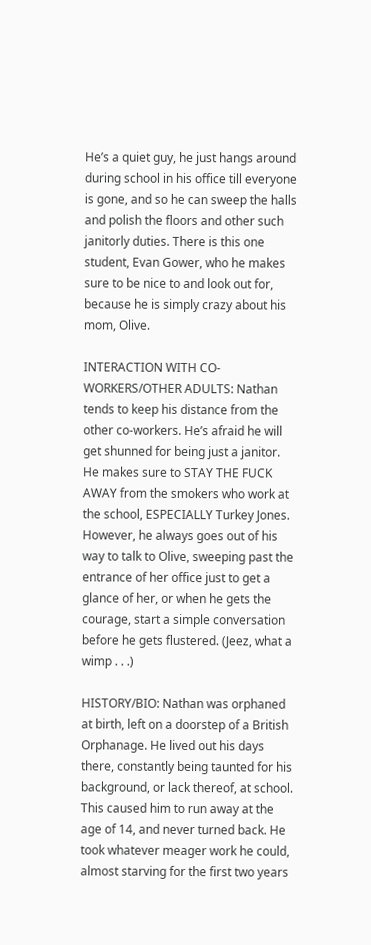He’s a quiet guy, he just hangs around during school in his office till everyone is gone, and so he can sweep the halls and polish the floors and other such janitorly duties. There is this one student, Evan Gower, who he makes sure to be nice to and look out for, because he is simply crazy about his mom, Olive.

INTERACTION WITH CO-WORKERS/OTHER ADULTS: Nathan tends to keep his distance from the other co-workers. He’s afraid he will get shunned for being just a janitor. He makes sure to STAY THE FUCK AWAY from the smokers who work at the school, ESPECIALLY Turkey Jones. However, he always goes out of his way to talk to Olive, sweeping past the entrance of her office just to get a glance of her, or when he gets the courage, start a simple conversation before he gets flustered. (Jeez, what a wimp . . .)

HISTORY/BIO: Nathan was orphaned at birth, left on a doorstep of a British Orphanage. He lived out his days there, constantly being taunted for his background, or lack thereof, at school. This caused him to run away at the age of 14, and never turned back. He took whatever meager work he could, almost starving for the first two years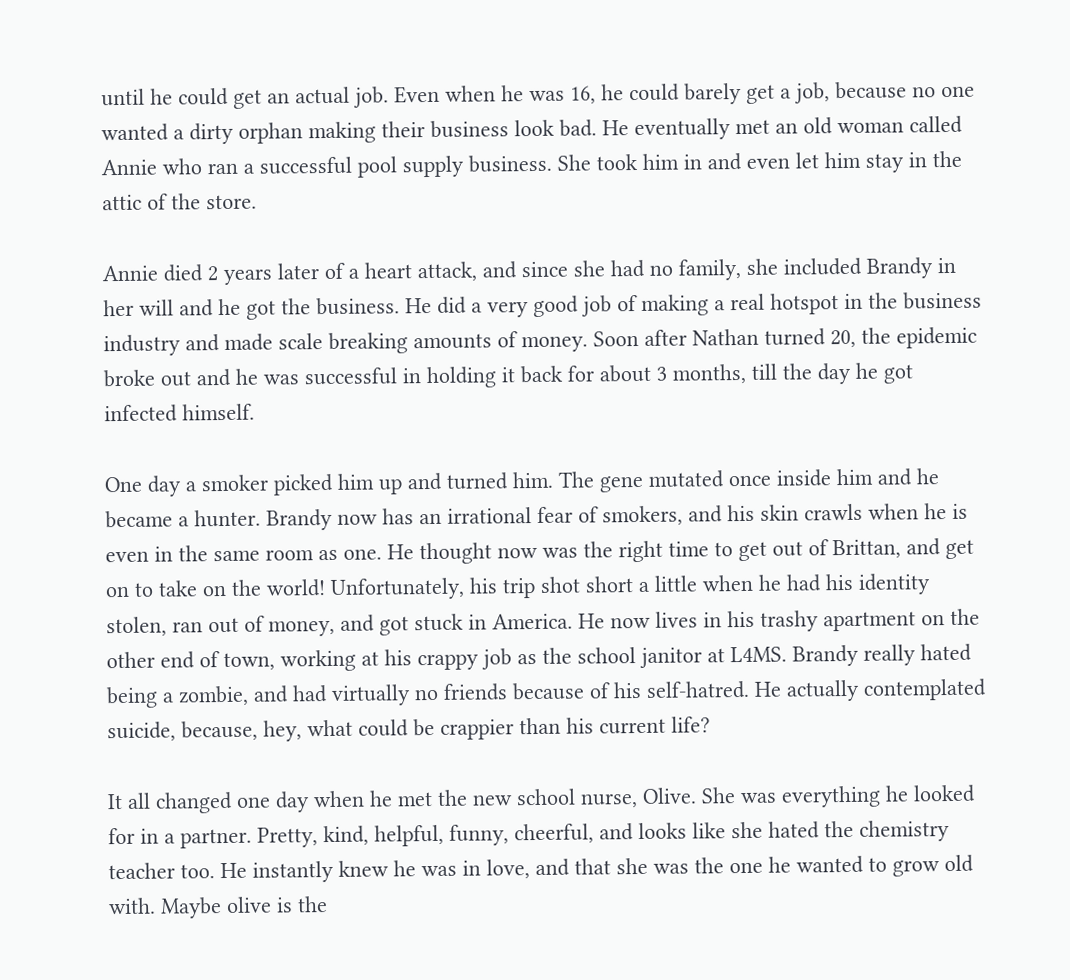until he could get an actual job. Even when he was 16, he could barely get a job, because no one wanted a dirty orphan making their business look bad. He eventually met an old woman called Annie who ran a successful pool supply business. She took him in and even let him stay in the attic of the store.

Annie died 2 years later of a heart attack, and since she had no family, she included Brandy in her will and he got the business. He did a very good job of making a real hotspot in the business industry and made scale breaking amounts of money. Soon after Nathan turned 20, the epidemic broke out and he was successful in holding it back for about 3 months, till the day he got infected himself.

One day a smoker picked him up and turned him. The gene mutated once inside him and he became a hunter. Brandy now has an irrational fear of smokers, and his skin crawls when he is even in the same room as one. He thought now was the right time to get out of Brittan, and get on to take on the world! Unfortunately, his trip shot short a little when he had his identity stolen, ran out of money, and got stuck in America. He now lives in his trashy apartment on the other end of town, working at his crappy job as the school janitor at L4MS. Brandy really hated being a zombie, and had virtually no friends because of his self-hatred. He actually contemplated suicide, because, hey, what could be crappier than his current life?

It all changed one day when he met the new school nurse, Olive. She was everything he looked for in a partner. Pretty, kind, helpful, funny, cheerful, and looks like she hated the chemistry teacher too. He instantly knew he was in love, and that she was the one he wanted to grow old with. Maybe olive is the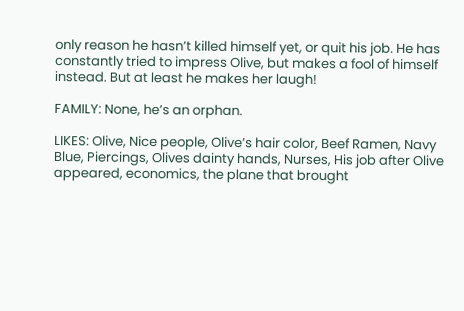only reason he hasn’t killed himself yet, or quit his job. He has constantly tried to impress Olive, but makes a fool of himself instead. But at least he makes her laugh!

FAMILY: None, he’s an orphan.

LIKES: Olive, Nice people, Olive’s hair color, Beef Ramen, Navy Blue, Piercings, Olives dainty hands, Nurses, His job after Olive appeared, economics, the plane that brought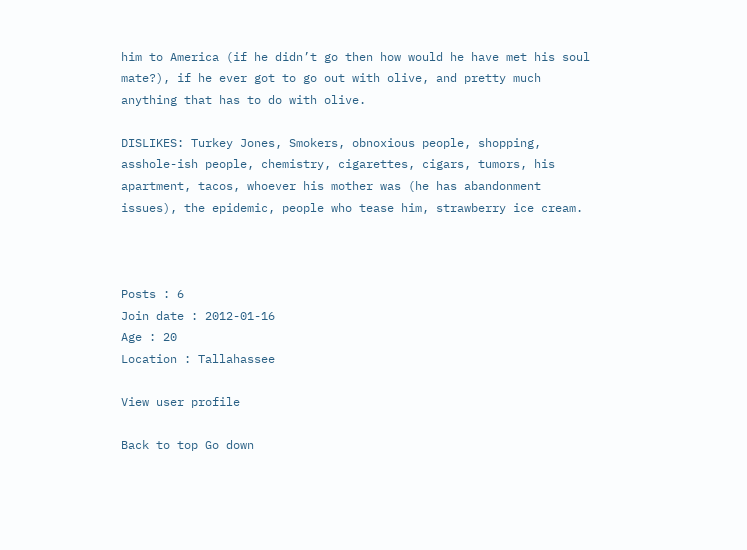him to America (if he didn’t go then how would he have met his soul mate?), if he ever got to go out with olive, and pretty much anything that has to do with olive.

DISLIKES: Turkey Jones, Smokers, obnoxious people, shopping, asshole-ish people, chemistry, cigarettes, cigars, tumors, his apartment, tacos, whoever his mother was (he has abandonment issues), the epidemic, people who tease him, strawberry ice cream.



Posts : 6
Join date : 2012-01-16
Age : 20
Location : Tallahassee

View user profile

Back to top Go down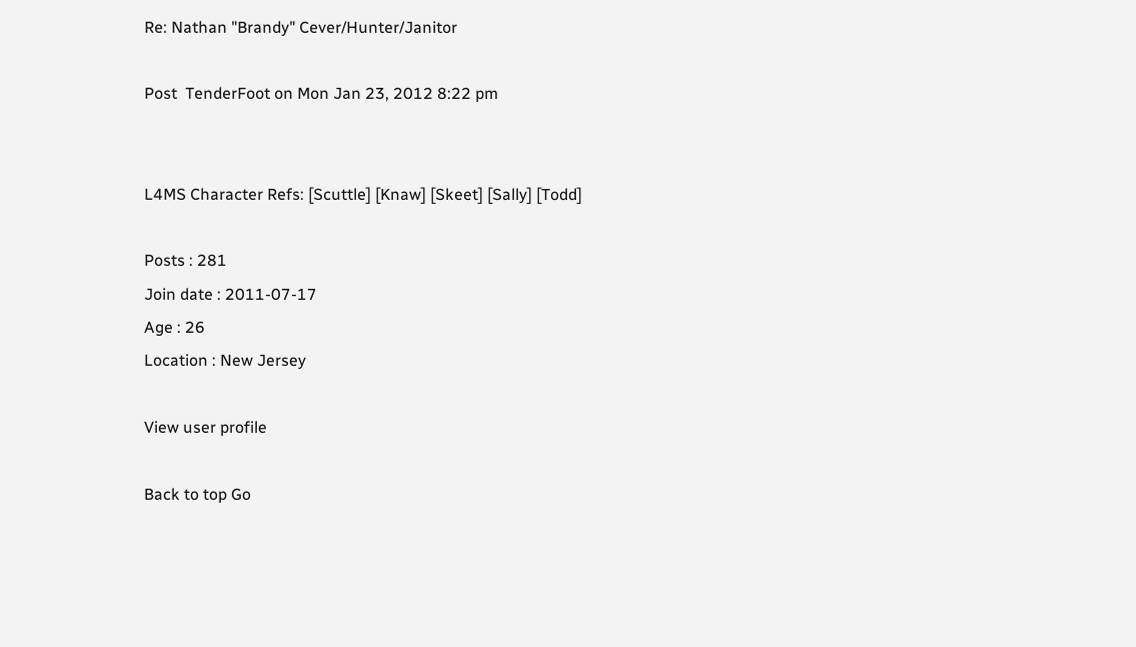Re: Nathan "Brandy" Cever/Hunter/Janitor

Post  TenderFoot on Mon Jan 23, 2012 8:22 pm


L4MS Character Refs: [Scuttle] [Knaw] [Skeet] [Sally] [Todd]

Posts : 281
Join date : 2011-07-17
Age : 26
Location : New Jersey

View user profile

Back to top Go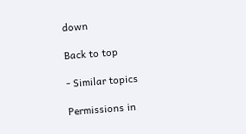down

Back to top

- Similar topics

Permissions in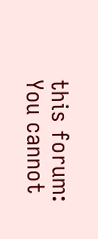this forum:
You cannot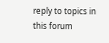reply to topics in this forum